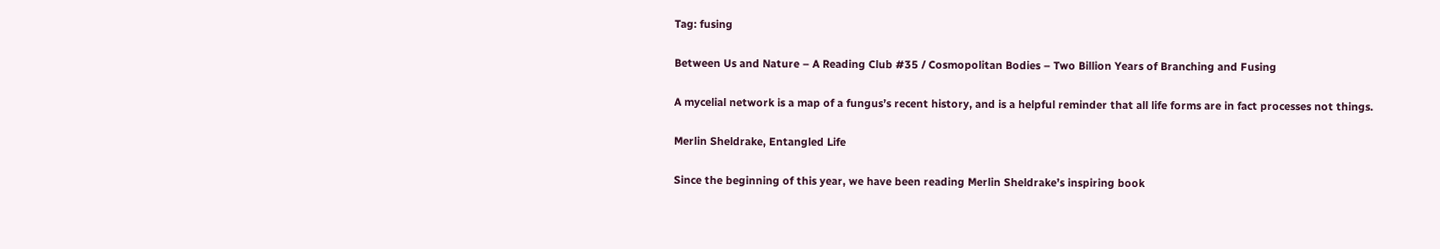Tag: fusing

Between Us and Nature – A Reading Club #35 / Cosmopolitan Bodies – Two Billion Years of Branching and Fusing

A mycelial network is a map of a fungus’s recent history, and is a helpful reminder that all life forms are in fact processes not things.

Merlin Sheldrake, Entangled Life

Since the beginning of this year, we have been reading Merlin Sheldrake’s inspiring book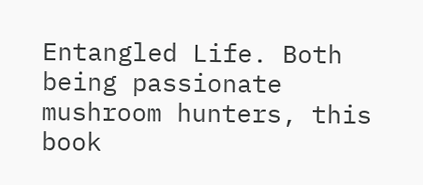Entangled Life. Both being passionate mushroom hunters, this book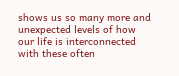shows us so many more and unexpected levels of how our life is interconnected with these often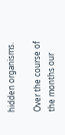hidden organisms.

Over the course of the months our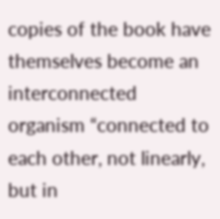copies of the book have themselves become an interconnected organism “connected to each other, not linearly, but in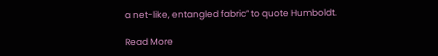a net-like, entangled fabric” to quote Humboldt.

Read More